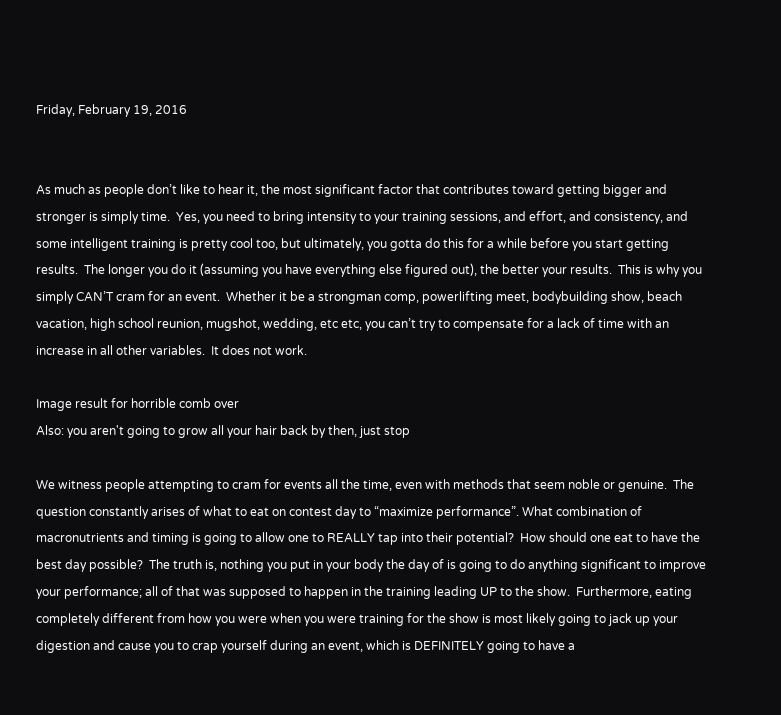Friday, February 19, 2016


As much as people don’t like to hear it, the most significant factor that contributes toward getting bigger and stronger is simply time.  Yes, you need to bring intensity to your training sessions, and effort, and consistency, and some intelligent training is pretty cool too, but ultimately, you gotta do this for a while before you start getting results.  The longer you do it (assuming you have everything else figured out), the better your results.  This is why you simply CAN’T cram for an event.  Whether it be a strongman comp, powerlifting meet, bodybuilding show, beach vacation, high school reunion, mugshot, wedding, etc etc, you can’t try to compensate for a lack of time with an increase in all other variables.  It does not work.

Image result for horrible comb over
Also: you aren't going to grow all your hair back by then, just stop

We witness people attempting to cram for events all the time, even with methods that seem noble or genuine.  The question constantly arises of what to eat on contest day to “maximize performance”. What combination of macronutrients and timing is going to allow one to REALLY tap into their potential?  How should one eat to have the best day possible?  The truth is, nothing you put in your body the day of is going to do anything significant to improve your performance; all of that was supposed to happen in the training leading UP to the show.  Furthermore, eating completely different from how you were when you were training for the show is most likely going to jack up your digestion and cause you to crap yourself during an event, which is DEFINITELY going to have a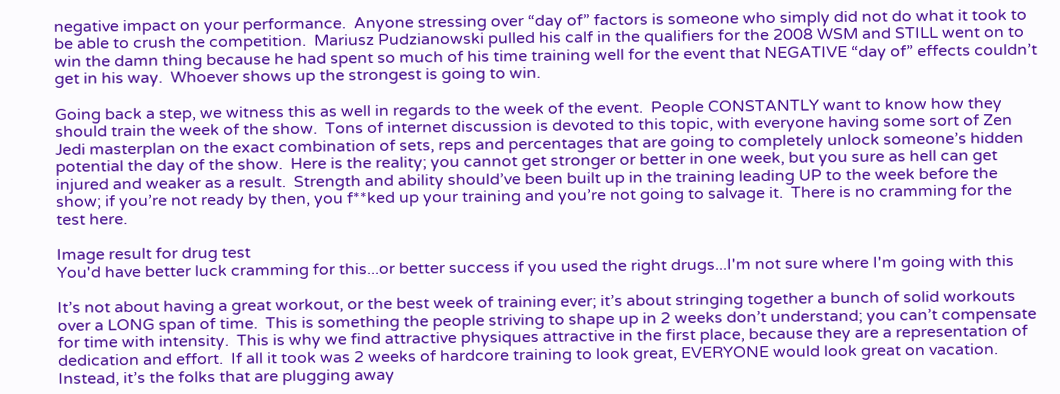negative impact on your performance.  Anyone stressing over “day of” factors is someone who simply did not do what it took to be able to crush the competition.  Mariusz Pudzianowski pulled his calf in the qualifiers for the 2008 WSM and STILL went on to win the damn thing because he had spent so much of his time training well for the event that NEGATIVE “day of” effects couldn’t get in his way.  Whoever shows up the strongest is going to win.

Going back a step, we witness this as well in regards to the week of the event.  People CONSTANTLY want to know how they should train the week of the show.  Tons of internet discussion is devoted to this topic, with everyone having some sort of Zen Jedi masterplan on the exact combination of sets, reps and percentages that are going to completely unlock someone’s hidden potential the day of the show.  Here is the reality; you cannot get stronger or better in one week, but you sure as hell can get injured and weaker as a result.  Strength and ability should’ve been built up in the training leading UP to the week before the show; if you’re not ready by then, you f**ked up your training and you’re not going to salvage it.  There is no cramming for the test here.

Image result for drug test
You'd have better luck cramming for this...or better success if you used the right drugs...I'm not sure where I'm going with this

It’s not about having a great workout, or the best week of training ever; it’s about stringing together a bunch of solid workouts over a LONG span of time.  This is something the people striving to shape up in 2 weeks don’t understand; you can’t compensate for time with intensity.  This is why we find attractive physiques attractive in the first place, because they are a representation of dedication and effort.  If all it took was 2 weeks of hardcore training to look great, EVERYONE would look great on vacation.  Instead, it’s the folks that are plugging away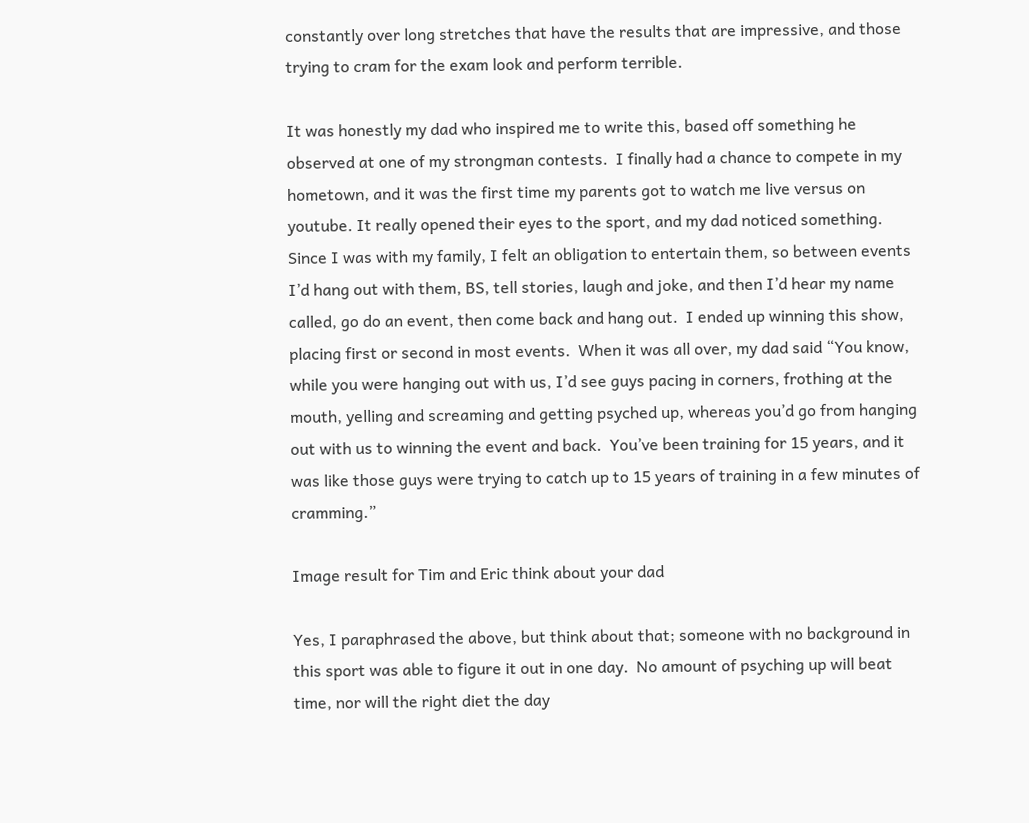constantly over long stretches that have the results that are impressive, and those trying to cram for the exam look and perform terrible.

It was honestly my dad who inspired me to write this, based off something he observed at one of my strongman contests.  I finally had a chance to compete in my hometown, and it was the first time my parents got to watch me live versus on youtube. It really opened their eyes to the sport, and my dad noticed something.  Since I was with my family, I felt an obligation to entertain them, so between events I’d hang out with them, BS, tell stories, laugh and joke, and then I’d hear my name called, go do an event, then come back and hang out.  I ended up winning this show, placing first or second in most events.  When it was all over, my dad said “You know, while you were hanging out with us, I’d see guys pacing in corners, frothing at the mouth, yelling and screaming and getting psyched up, whereas you’d go from hanging out with us to winning the event and back.  You’ve been training for 15 years, and it was like those guys were trying to catch up to 15 years of training in a few minutes of cramming.”

Image result for Tim and Eric think about your dad

Yes, I paraphrased the above, but think about that; someone with no background in this sport was able to figure it out in one day.  No amount of psyching up will beat time, nor will the right diet the day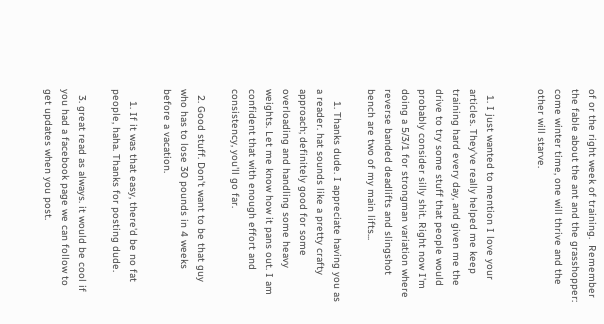of or the right week of training.  Remember the fable about the ant and the grasshopper: come winter time, one will thrive and the other will starve.


  1. I just wanted to mention I love your articles. They've really helped me keep training hard every day, and given me the drive to try some stuff that people would probably consider silly shit. Right now I'm doing a 5/3/1 for strongman variation where reverse banded deadlifts and slingshot bench are two of my main lifts...

    1. Thanks dude. I appreciate having you as a reader. hat sounds like a pretty crafty approach; definitely good for some overloading and handling some heavy weights. Let me know how it pans out. I am confident that with enough effort and consistency, you'll go far.

  2. Good stuff. Don't want to be that guy who has to lose 30 pounds in 4 weeks before a vacation.

    1. If it was that easy, there'd be no fat people, haha. Thanks for posting dude.

  3. great read as always. it would be cool if you had a facebook page we can follow to get updates when you post.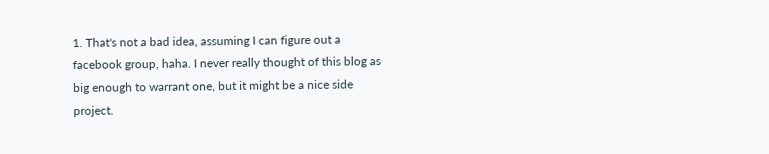1. That's not a bad idea, assuming I can figure out a facebook group, haha. I never really thought of this blog as big enough to warrant one, but it might be a nice side project.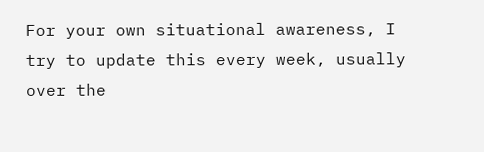For your own situational awareness, I try to update this every week, usually over the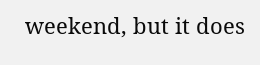weekend, but it does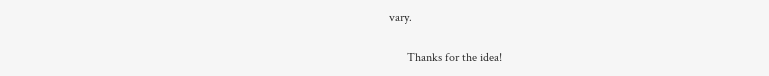vary.

      Thanks for the idea!